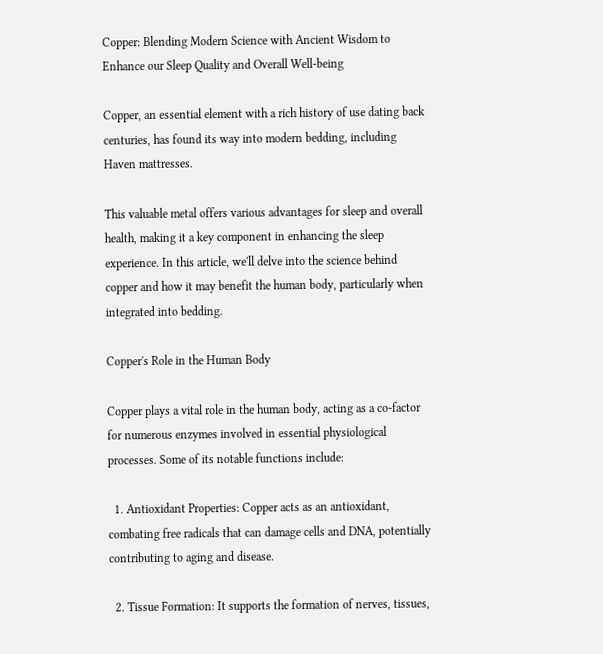Copper: Blending Modern Science with Ancient Wisdom to Enhance our Sleep Quality and Overall Well-being

Copper, an essential element with a rich history of use dating back centuries, has found its way into modern bedding, including Haven mattresses.

This valuable metal offers various advantages for sleep and overall health, making it a key component in enhancing the sleep experience. In this article, we'll delve into the science behind copper and how it may benefit the human body, particularly when integrated into bedding.

Copper's Role in the Human Body

Copper plays a vital role in the human body, acting as a co-factor for numerous enzymes involved in essential physiological processes. Some of its notable functions include:

  1. Antioxidant Properties: Copper acts as an antioxidant, combating free radicals that can damage cells and DNA, potentially contributing to aging and disease.

  2. Tissue Formation: It supports the formation of nerves, tissues,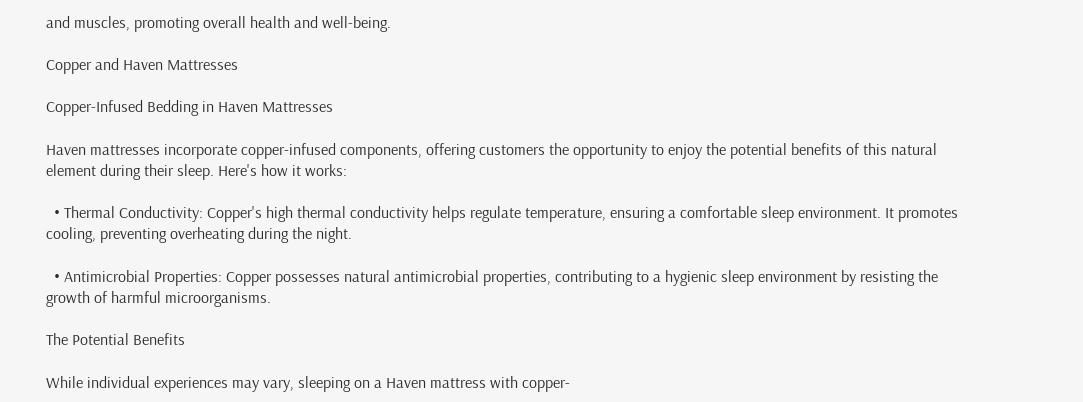and muscles, promoting overall health and well-being.

Copper and Haven Mattresses

Copper-Infused Bedding in Haven Mattresses

Haven mattresses incorporate copper-infused components, offering customers the opportunity to enjoy the potential benefits of this natural element during their sleep. Here's how it works:

  • Thermal Conductivity: Copper's high thermal conductivity helps regulate temperature, ensuring a comfortable sleep environment. It promotes cooling, preventing overheating during the night.

  • Antimicrobial Properties: Copper possesses natural antimicrobial properties, contributing to a hygienic sleep environment by resisting the growth of harmful microorganisms.

The Potential Benefits

While individual experiences may vary, sleeping on a Haven mattress with copper-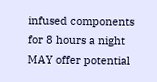infused components for 8 hours a night MAY offer potential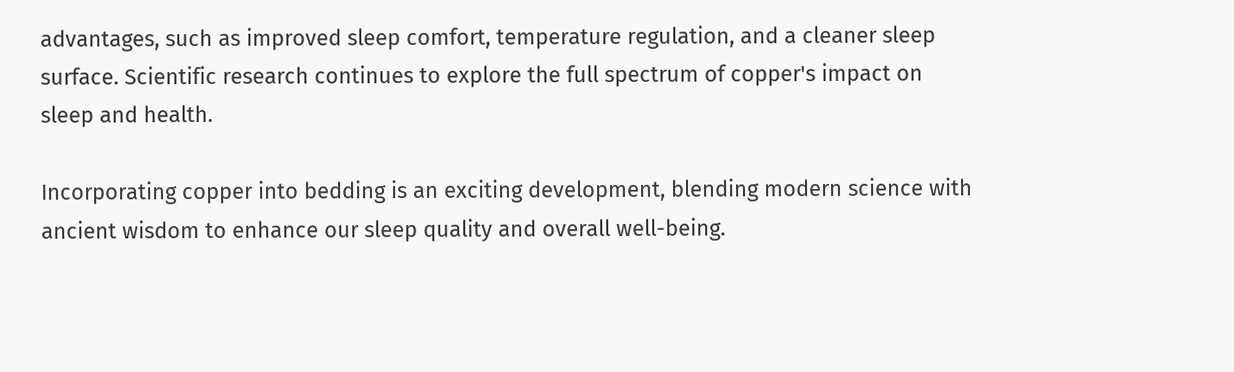advantages, such as improved sleep comfort, temperature regulation, and a cleaner sleep surface. Scientific research continues to explore the full spectrum of copper's impact on sleep and health.

Incorporating copper into bedding is an exciting development, blending modern science with ancient wisdom to enhance our sleep quality and overall well-being.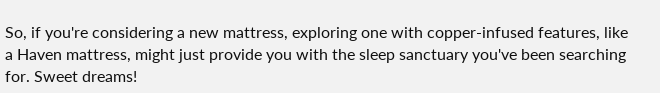So, if you're considering a new mattress, exploring one with copper-infused features, like a Haven mattress, might just provide you with the sleep sanctuary you've been searching for. Sweet dreams!